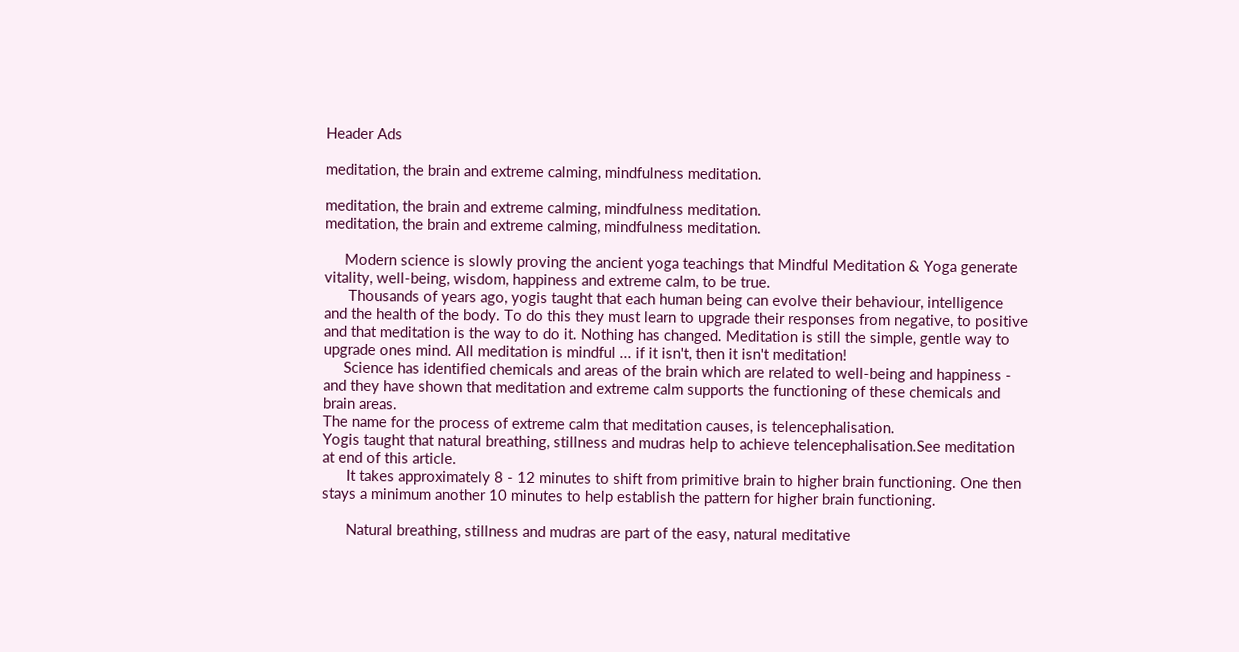Header Ads

meditation, the brain and extreme calming, mindfulness meditation.

meditation, the brain and extreme calming, mindfulness meditation.
meditation, the brain and extreme calming, mindfulness meditation.

     Modern science is slowly proving the ancient yoga teachings that Mindful Meditation & Yoga generate vitality, well-being, wisdom, happiness and extreme calm, to be true.
      Thousands of years ago, yogis taught that each human being can evolve their behaviour, intelligence and the health of the body. To do this they must learn to upgrade their responses from negative, to positive and that meditation is the way to do it. Nothing has changed. Meditation is still the simple, gentle way to upgrade ones mind. All meditation is mindful ... if it isn't, then it isn't meditation!
     Science has identified chemicals and areas of the brain which are related to well-being and happiness - and they have shown that meditation and extreme calm supports the functioning of these chemicals and brain areas.
The name for the process of extreme calm that meditation causes, is telencephalisation.
Yogis taught that natural breathing, stillness and mudras help to achieve telencephalisation.See meditation at end of this article.
      It takes approximately 8 - 12 minutes to shift from primitive brain to higher brain functioning. One then stays a minimum another 10 minutes to help establish the pattern for higher brain functioning.

      Natural breathing, stillness and mudras are part of the easy, natural meditative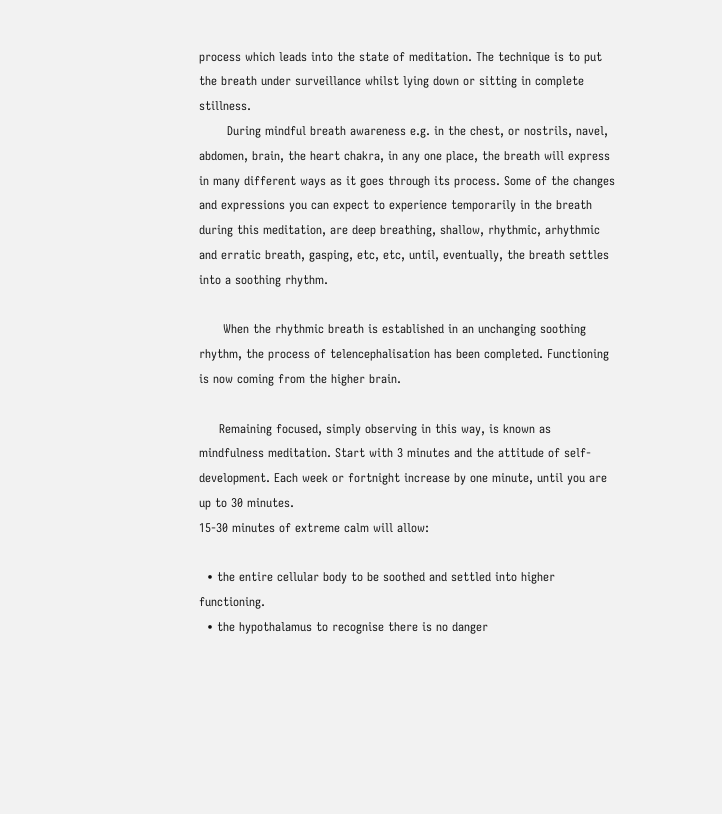process which leads into the state of meditation. The technique is to put the breath under surveillance whilst lying down or sitting in complete stillness.
       During mindful breath awareness e.g. in the chest, or nostrils, navel, abdomen, brain, the heart chakra, in any one place, the breath will express in many different ways as it goes through its process. Some of the changes and expressions you can expect to experience temporarily in the breath during this meditation, are deep breathing, shallow, rhythmic, arhythmic and erratic breath, gasping, etc, etc, until, eventually, the breath settles into a soothing rhythm.

      When the rhythmic breath is established in an unchanging soothing rhythm, the process of telencephalisation has been completed. Functioning is now coming from the higher brain.

     Remaining focused, simply observing in this way, is known as mindfulness meditation. Start with 3 minutes and the attitude of self-development. Each week or fortnight increase by one minute, until you are up to 30 minutes.
15-30 minutes of extreme calm will allow:

  • the entire cellular body to be soothed and settled into higher functioning.
  • the hypothalamus to recognise there is no danger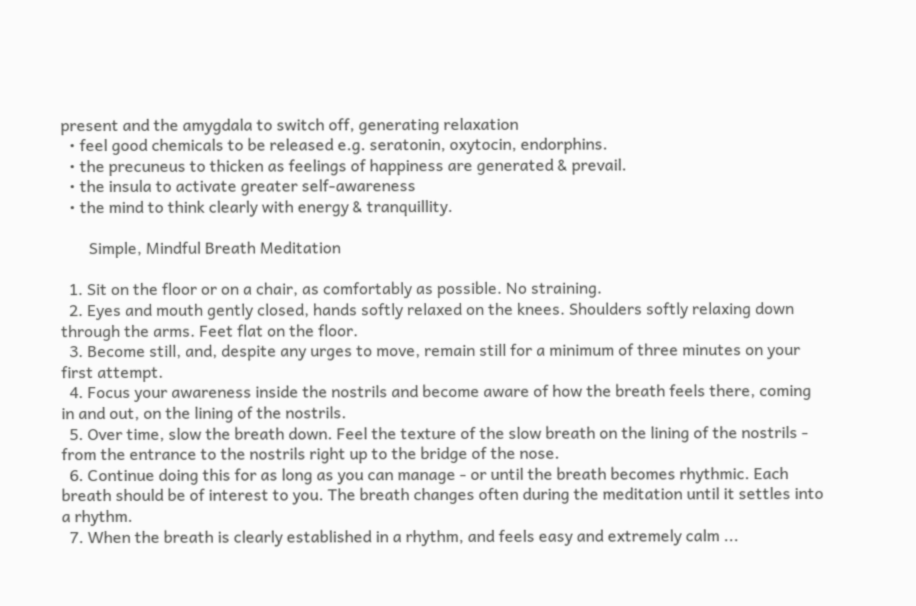present and the amygdala to switch off, generating relaxation
  • feel good chemicals to be released e.g. seratonin, oxytocin, endorphins.
  • the precuneus to thicken as feelings of happiness are generated & prevail.
  • the insula to activate greater self-awareness
  • the mind to think clearly with energy & tranquillity.

       Simple, Mindful Breath Meditation

  1. Sit on the floor or on a chair, as comfortably as possible. No straining.
  2. Eyes and mouth gently closed, hands softly relaxed on the knees. Shoulders softly relaxing down through the arms. Feet flat on the floor.
  3. Become still, and, despite any urges to move, remain still for a minimum of three minutes on your first attempt.
  4. Focus your awareness inside the nostrils and become aware of how the breath feels there, coming in and out, on the lining of the nostrils.
  5. Over time, slow the breath down. Feel the texture of the slow breath on the lining of the nostrils - from the entrance to the nostrils right up to the bridge of the nose.
  6. Continue doing this for as long as you can manage - or until the breath becomes rhythmic. Each breath should be of interest to you. The breath changes often during the meditation until it settles into a rhythm.
  7. When the breath is clearly established in a rhythm, and feels easy and extremely calm ...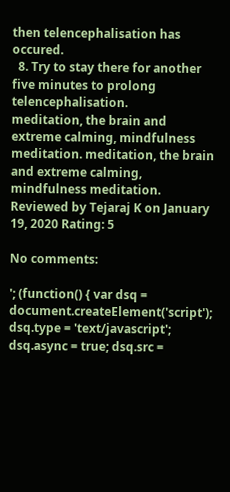then telencephalisation has occured.
  8. Try to stay there for another five minutes to prolong telencephalisation.
meditation, the brain and extreme calming, mindfulness meditation. meditation, the brain and extreme calming, mindfulness meditation. Reviewed by Tejaraj K on January 19, 2020 Rating: 5

No comments:

'; (function() { var dsq = document.createElement('script'); dsq.type = 'text/javascript'; dsq.async = true; dsq.src =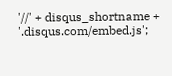'//' + disqus_shortname + '.disqus.com/embed.js';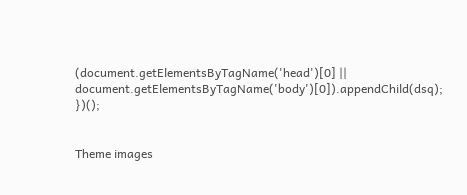(document.getElementsByTagName('head')[0] || document.getElementsByTagName('body')[0]).appendChild(dsq); })();


Theme images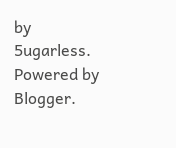by 5ugarless. Powered by Blogger.